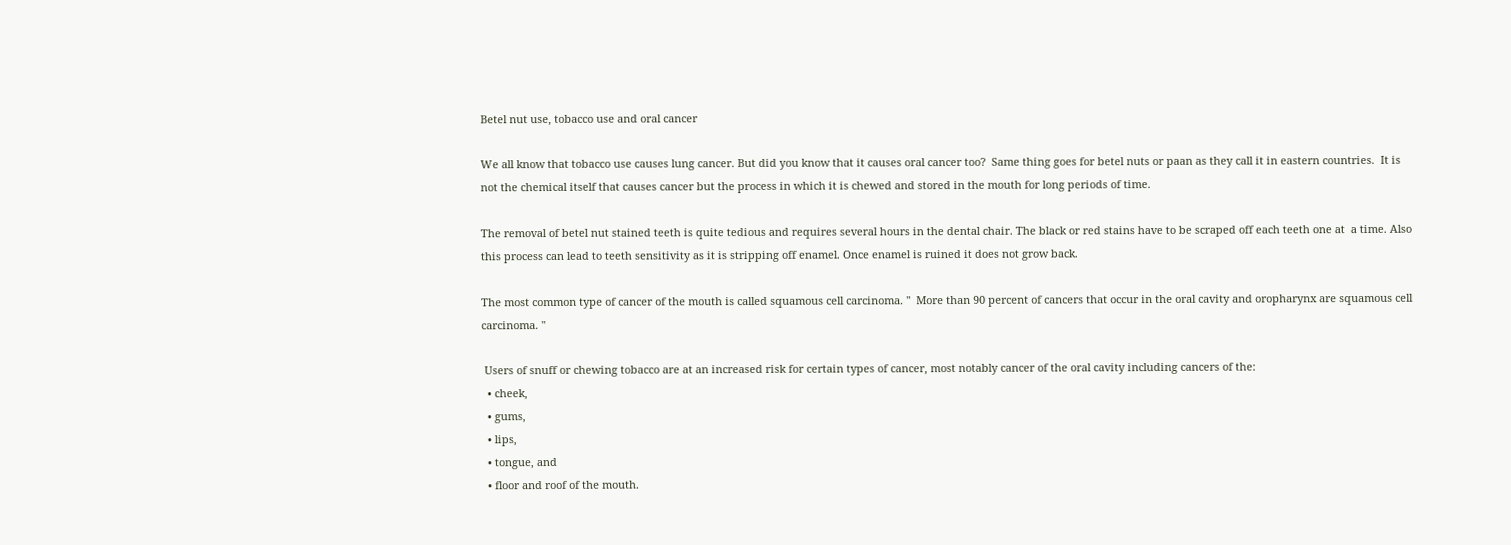Betel nut use, tobacco use and oral cancer

We all know that tobacco use causes lung cancer. But did you know that it causes oral cancer too?  Same thing goes for betel nuts or paan as they call it in eastern countries.  It is not the chemical itself that causes cancer but the process in which it is chewed and stored in the mouth for long periods of time.

The removal of betel nut stained teeth is quite tedious and requires several hours in the dental chair. The black or red stains have to be scraped off each teeth one at  a time. Also this process can lead to teeth sensitivity as it is stripping off enamel. Once enamel is ruined it does not grow back.

The most common type of cancer of the mouth is called squamous cell carcinoma. "  More than 90 percent of cancers that occur in the oral cavity and oropharynx are squamous cell carcinoma. "

 Users of snuff or chewing tobacco are at an increased risk for certain types of cancer, most notably cancer of the oral cavity including cancers of the:
  • cheek,
  • gums,
  • lips,
  • tongue, and
  • floor and roof of the mouth.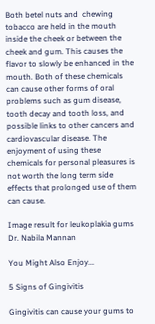Both betel nuts and  chewing tobacco are held in the mouth inside the cheek or between the cheek and gum. This causes the flavor to slowly be enhanced in the mouth. Both of these chemicals can cause other forms of oral problems such as gum disease, tooth decay and tooth loss, and possible links to other cancers and cardiovascular disease. The enjoyment of using these chemicals for personal pleasures is not worth the long term side effects that prolonged use of them can cause.

Image result for leukoplakia gums
Dr. Nabila Mannan

You Might Also Enjoy...

5 Signs of Gingivitis

Gingivitis can cause your gums to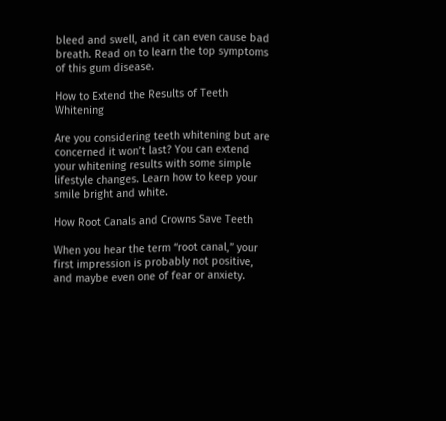bleed and swell, and it can even cause bad breath. Read on to learn the top symptoms of this gum disease.

How to Extend the Results of Teeth Whitening

Are you considering teeth whitening but are concerned it won’t last? You can extend your whitening results with some simple lifestyle changes. Learn how to keep your smile bright and white.

How Root Canals and Crowns Save Teeth

When you hear the term “root canal,” your first impression is probably not positive, and maybe even one of fear or anxiety.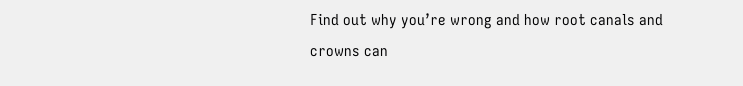Find out why you’re wrong and how root canals and crowns can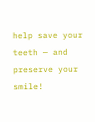help save your teeth — and preserve your smile!